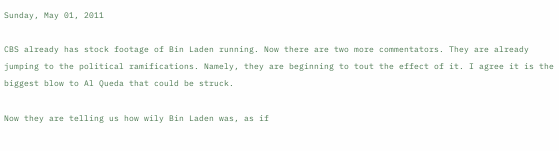Sunday, May 01, 2011

CBS already has stock footage of Bin Laden running. Now there are two more commentators. They are already jumping to the political ramifications. Namely, they are beginning to tout the effect of it. I agree it is the biggest blow to Al Queda that could be struck.

Now they are telling us how wily Bin Laden was, as if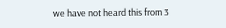we have not heard this from 3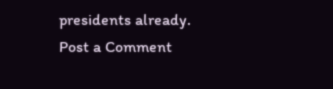presidents already.
Post a Comment